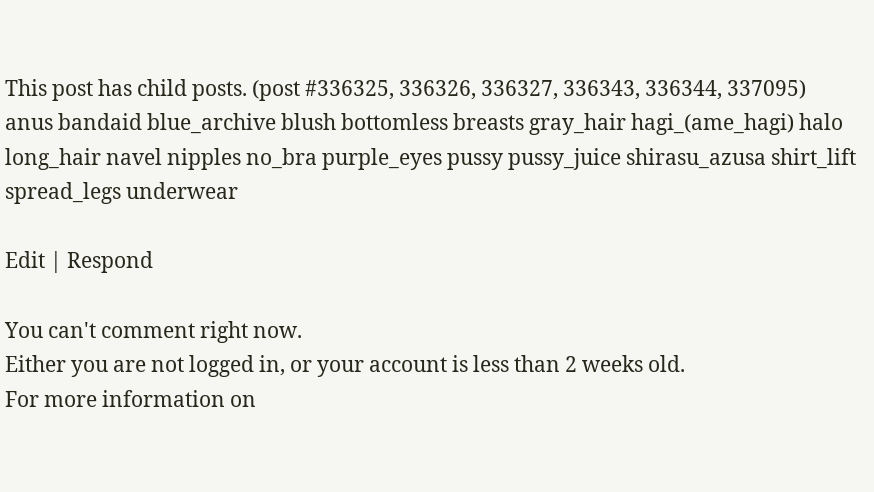This post has child posts. (post #336325, 336326, 336327, 336343, 336344, 337095)
anus bandaid blue_archive blush bottomless breasts gray_hair hagi_(ame_hagi) halo long_hair navel nipples no_bra purple_eyes pussy pussy_juice shirasu_azusa shirt_lift spread_legs underwear

Edit | Respond

You can't comment right now.
Either you are not logged in, or your account is less than 2 weeks old.
For more information on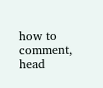how to comment, head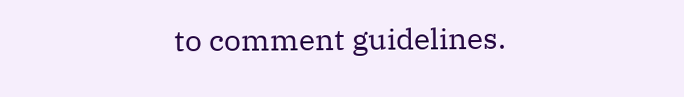to comment guidelines.